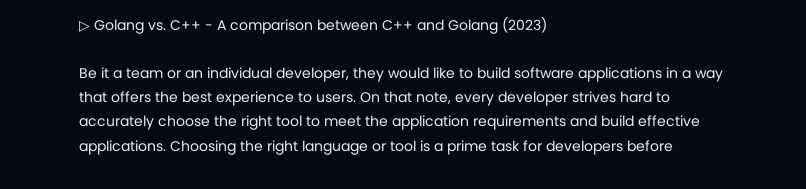▷ Golang vs. C++ - A comparison between C++ and Golang (2023)

Be it a team or an individual developer, they would like to build software applications in a way that offers the best experience to users. On that note, every developer strives hard to accurately choose the right tool to meet the application requirements and build effective applications. Choosing the right language or tool is a prime task for developers before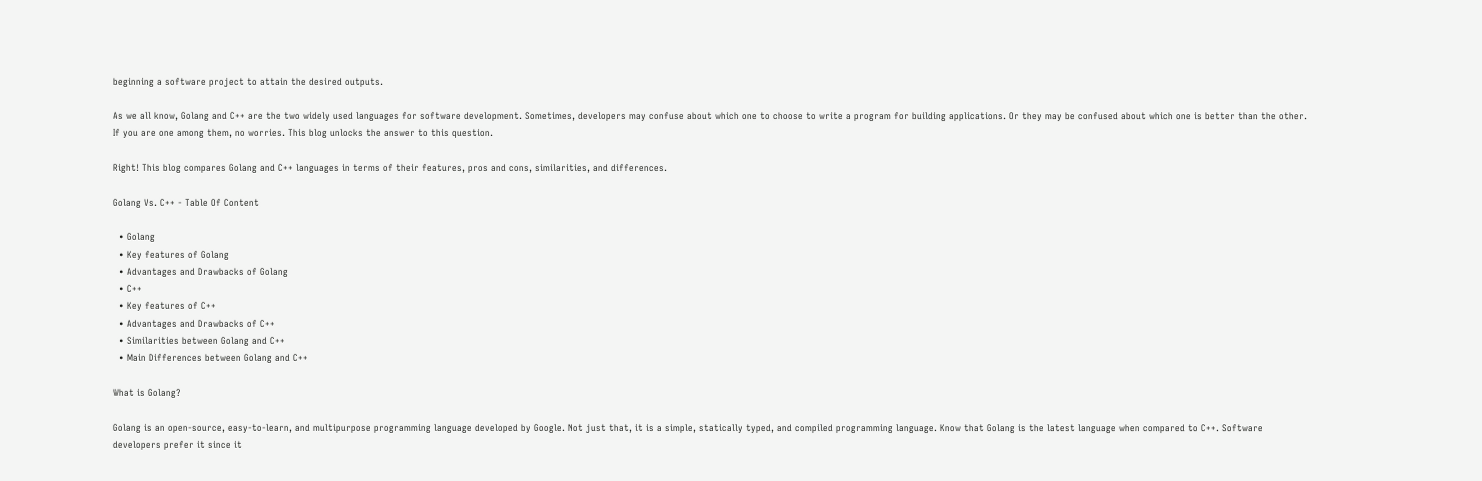beginning a software project to attain the desired outputs.

As we all know, Golang and C++ are the two widely used languages for software development. Sometimes, developers may confuse about which one to choose to write a program for building applications. Or they may be confused about which one is better than the other. If you are one among them, no worries. This blog unlocks the answer to this question.

Right! This blog compares Golang and C++ languages in terms of their features, pros and cons, similarities, and differences.

Golang Vs. C++ - Table Of Content

  • Golang
  • Key features of Golang
  • Advantages and Drawbacks of Golang
  • C++
  • Key features of C++
  • Advantages and Drawbacks of C++
  • Similarities between Golang and C++
  • Main Differences between Golang and C++

What is Golang?

Golang is an open-source, easy-to-learn, and multipurpose programming language developed by Google. Not just that, it is a simple, statically typed, and compiled programming language. Know that Golang is the latest language when compared to C++. Software developers prefer it since it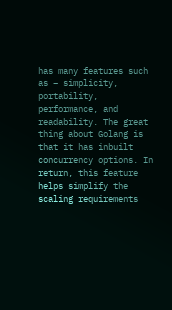has many features such as – simplicity, portability, performance, and readability. The great thing about Golang is that it has inbuilt concurrency options. In return, this feature helps simplify the scaling requirements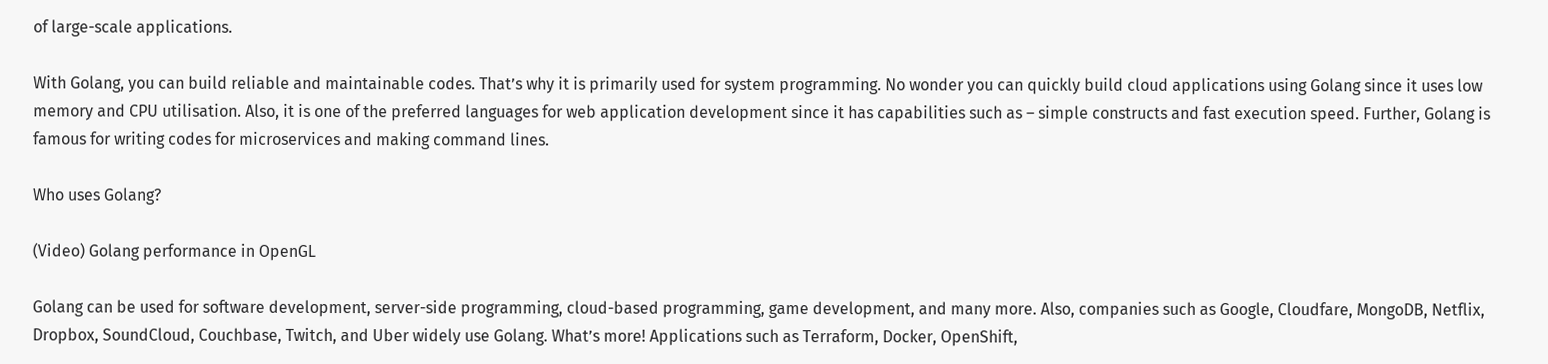of large-scale applications.

With Golang, you can build reliable and maintainable codes. That’s why it is primarily used for system programming. No wonder you can quickly build cloud applications using Golang since it uses low memory and CPU utilisation. Also, it is one of the preferred languages for web application development since it has capabilities such as – simple constructs and fast execution speed. Further, Golang is famous for writing codes for microservices and making command lines.

Who uses Golang?

(Video) Golang performance in OpenGL

Golang can be used for software development, server-side programming, cloud-based programming, game development, and many more. Also, companies such as Google, Cloudfare, MongoDB, Netflix, Dropbox, SoundCloud, Couchbase, Twitch, and Uber widely use Golang. What’s more! Applications such as Terraform, Docker, OpenShift,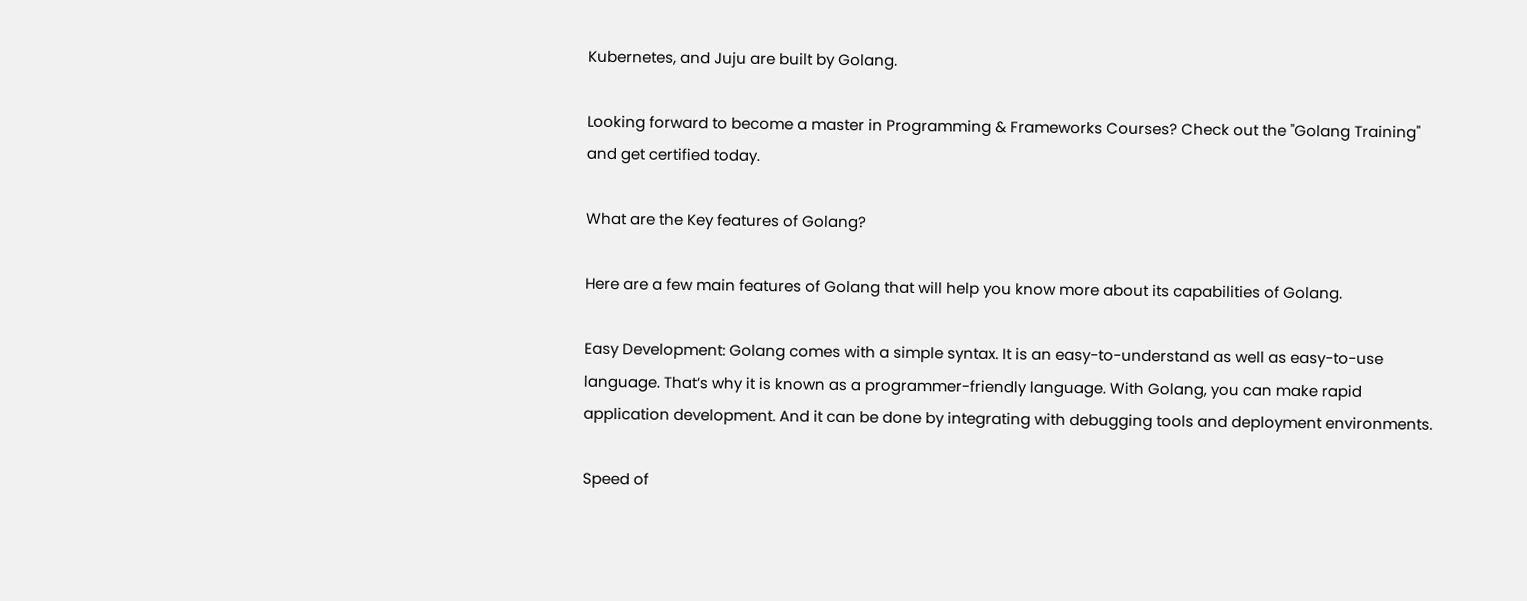Kubernetes, and Juju are built by Golang.

Looking forward to become a master in Programming & Frameworks Courses? Check out the "Golang Training" and get certified today.

What are the Key features of Golang?

Here are a few main features of Golang that will help you know more about its capabilities of Golang.

Easy Development: Golang comes with a simple syntax. It is an easy-to-understand as well as easy-to-use language. That’s why it is known as a programmer-friendly language. With Golang, you can make rapid application development. And it can be done by integrating with debugging tools and deployment environments.

Speed of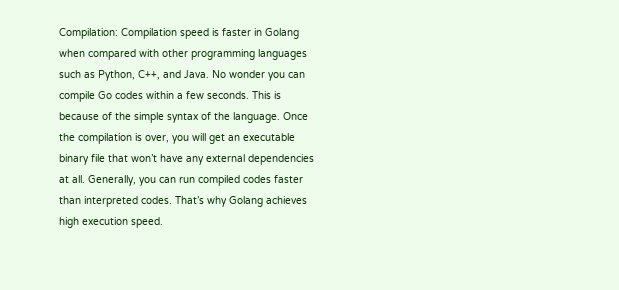Compilation: Compilation speed is faster in Golang when compared with other programming languages such as Python, C++, and Java. No wonder you can compile Go codes within a few seconds. This is because of the simple syntax of the language. Once the compilation is over, you will get an executable binary file that won’t have any external dependencies at all. Generally, you can run compiled codes faster than interpreted codes. That’s why Golang achieves high execution speed.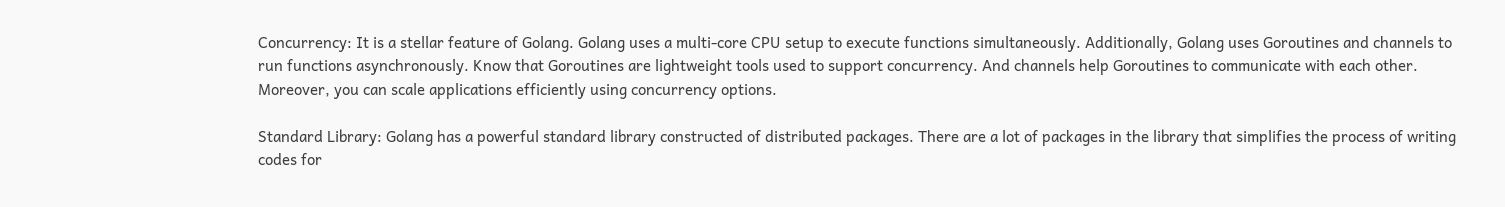Concurrency: It is a stellar feature of Golang. Golang uses a multi-core CPU setup to execute functions simultaneously. Additionally, Golang uses Goroutines and channels to run functions asynchronously. Know that Goroutines are lightweight tools used to support concurrency. And channels help Goroutines to communicate with each other. Moreover, you can scale applications efficiently using concurrency options.

Standard Library: Golang has a powerful standard library constructed of distributed packages. There are a lot of packages in the library that simplifies the process of writing codes for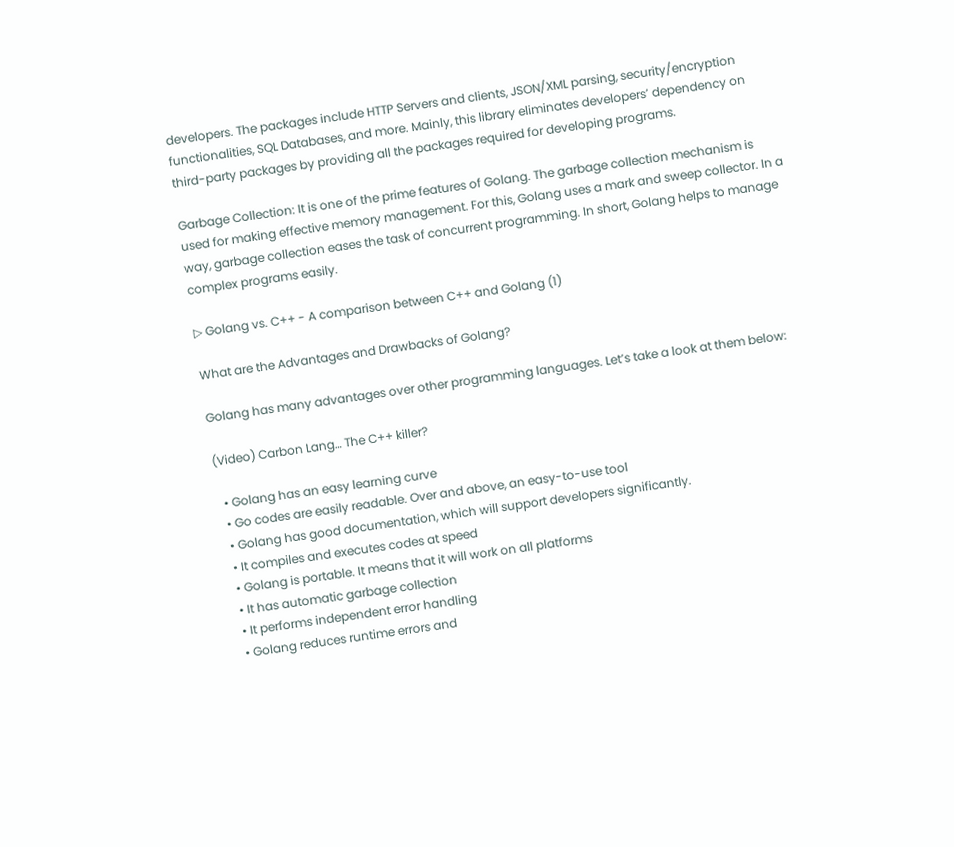developers. The packages include HTTP Servers and clients, JSON/XML parsing, security/encryption functionalities, SQL Databases, and more. Mainly, this library eliminates developers’ dependency on third-party packages by providing all the packages required for developing programs.

Garbage Collection: It is one of the prime features of Golang. The garbage collection mechanism is used for making effective memory management. For this, Golang uses a mark and sweep collector. In a way, garbage collection eases the task of concurrent programming. In short, Golang helps to manage complex programs easily.

▷ Golang vs. C++ - A comparison between C++ and Golang (1)

What are the Advantages and Drawbacks of Golang?

Golang has many advantages over other programming languages. Let’s take a look at them below:

(Video) Carbon Lang… The C++ killer?

  • Golang has an easy learning curve
  • Go codes are easily readable. Over and above, an easy-to-use tool
  • Golang has good documentation, which will support developers significantly.
  • It compiles and executes codes at speed
  • Golang is portable. It means that it will work on all platforms
  • It has automatic garbage collection
  • It performs independent error handling
  • Golang reduces runtime errors and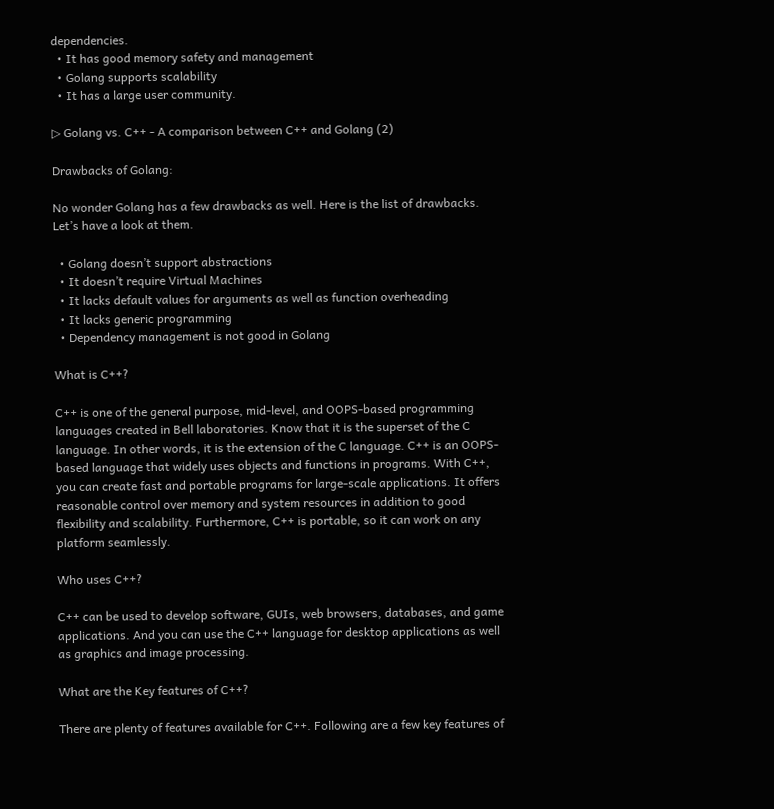dependencies.
  • It has good memory safety and management
  • Golang supports scalability
  • It has a large user community.

▷ Golang vs. C++ - A comparison between C++ and Golang (2)

Drawbacks of Golang:

No wonder Golang has a few drawbacks as well. Here is the list of drawbacks. Let’s have a look at them.

  • Golang doesn’t support abstractions
  • It doesn’t require Virtual Machines
  • It lacks default values for arguments as well as function overheading
  • It lacks generic programming
  • Dependency management is not good in Golang

What is C++?

C++ is one of the general purpose, mid-level, and OOPS-based programming languages created in Bell laboratories. Know that it is the superset of the C language. In other words, it is the extension of the C language. C++ is an OOPS-based language that widely uses objects and functions in programs. With C++, you can create fast and portable programs for large-scale applications. It offers reasonable control over memory and system resources in addition to good flexibility and scalability. Furthermore, C++ is portable, so it can work on any platform seamlessly.

Who uses C++?

C++ can be used to develop software, GUIs, web browsers, databases, and game applications. And you can use the C++ language for desktop applications as well as graphics and image processing.

What are the Key features of C++?

There are plenty of features available for C++. Following are a few key features of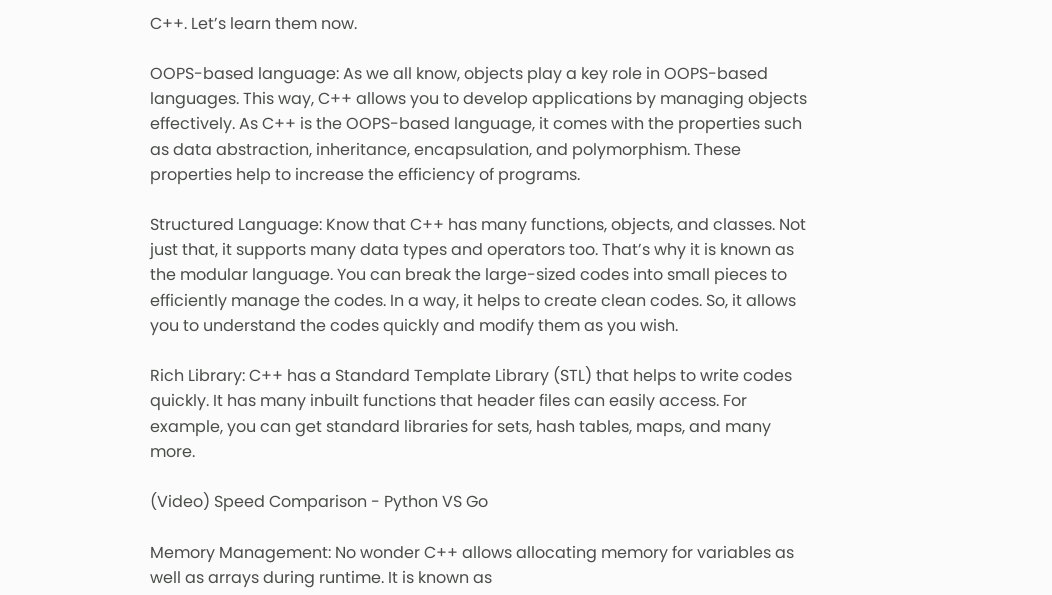C++. Let’s learn them now.

OOPS-based language: As we all know, objects play a key role in OOPS-based languages. This way, C++ allows you to develop applications by managing objects effectively. As C++ is the OOPS-based language, it comes with the properties such as data abstraction, inheritance, encapsulation, and polymorphism. These properties help to increase the efficiency of programs.

Structured Language: Know that C++ has many functions, objects, and classes. Not just that, it supports many data types and operators too. That’s why it is known as the modular language. You can break the large-sized codes into small pieces to efficiently manage the codes. In a way, it helps to create clean codes. So, it allows you to understand the codes quickly and modify them as you wish.

Rich Library: C++ has a Standard Template Library (STL) that helps to write codes quickly. It has many inbuilt functions that header files can easily access. For example, you can get standard libraries for sets, hash tables, maps, and many more.

(Video) Speed Comparison - Python VS Go

Memory Management: No wonder C++ allows allocating memory for variables as well as arrays during runtime. It is known as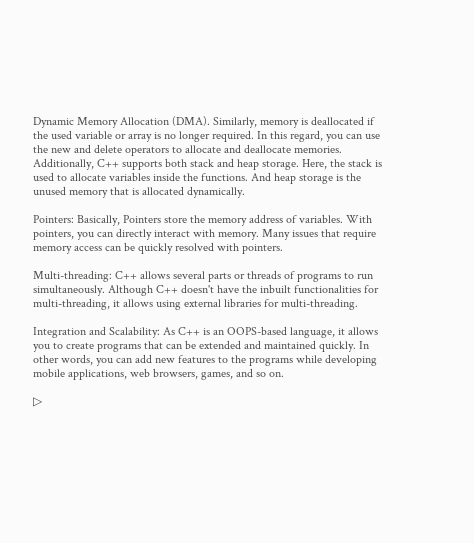Dynamic Memory Allocation (DMA). Similarly, memory is deallocated if the used variable or array is no longer required. In this regard, you can use the new and delete operators to allocate and deallocate memories. Additionally, C++ supports both stack and heap storage. Here, the stack is used to allocate variables inside the functions. And heap storage is the unused memory that is allocated dynamically.

Pointers: Basically, Pointers store the memory address of variables. With pointers, you can directly interact with memory. Many issues that require memory access can be quickly resolved with pointers.

Multi-threading: C++ allows several parts or threads of programs to run simultaneously. Although C++ doesn't have the inbuilt functionalities for multi-threading, it allows using external libraries for multi-threading.

Integration and Scalability: As C++ is an OOPS-based language, it allows you to create programs that can be extended and maintained quickly. In other words, you can add new features to the programs while developing mobile applications, web browsers, games, and so on.

▷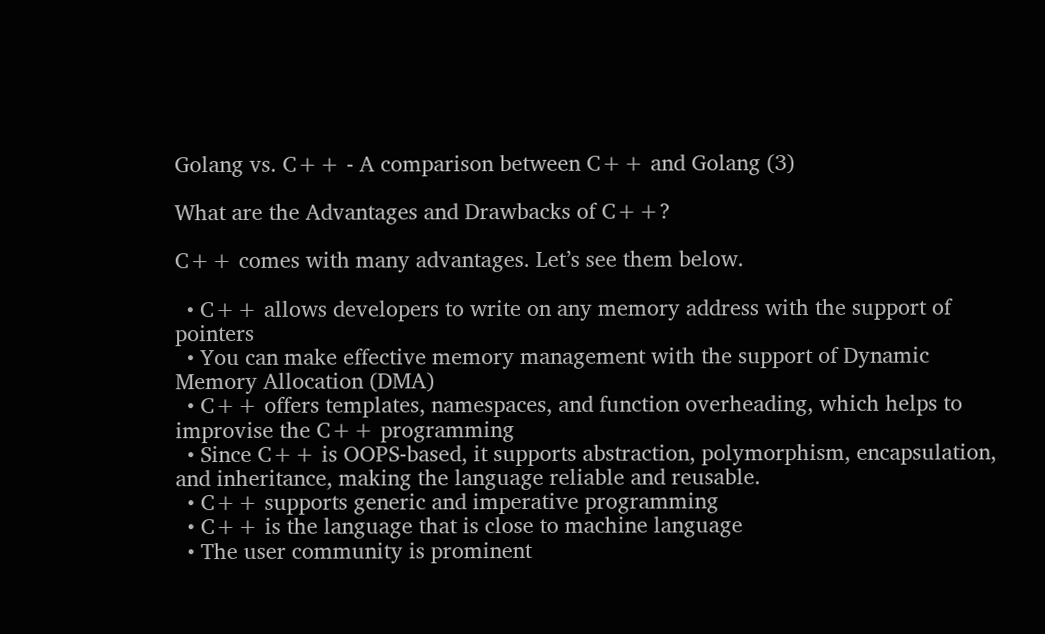Golang vs. C++ - A comparison between C++ and Golang (3)

What are the Advantages and Drawbacks of C++?

C++ comes with many advantages. Let’s see them below.

  • C++ allows developers to write on any memory address with the support of pointers
  • You can make effective memory management with the support of Dynamic Memory Allocation (DMA)
  • C++ offers templates, namespaces, and function overheading, which helps to improvise the C++ programming
  • Since C++ is OOPS-based, it supports abstraction, polymorphism, encapsulation, and inheritance, making the language reliable and reusable.
  • C++ supports generic and imperative programming
  • C++ is the language that is close to machine language
  • The user community is prominent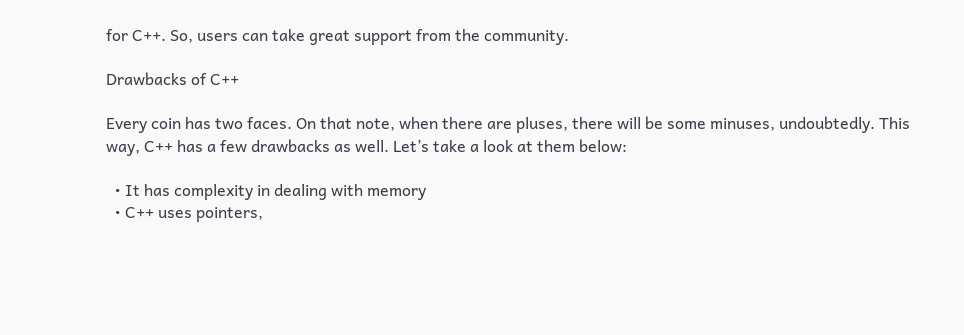for C++. So, users can take great support from the community.

Drawbacks of C++

Every coin has two faces. On that note, when there are pluses, there will be some minuses, undoubtedly. This way, C++ has a few drawbacks as well. Let’s take a look at them below:

  • It has complexity in dealing with memory
  • C++ uses pointers,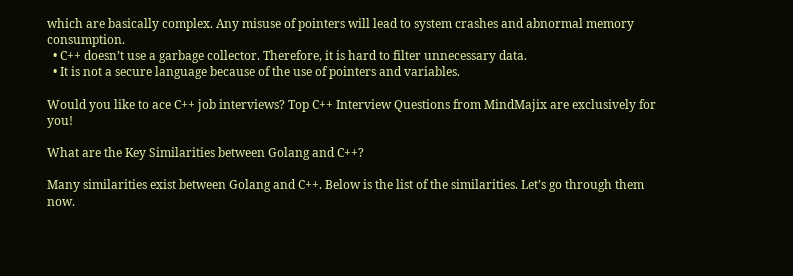which are basically complex. Any misuse of pointers will lead to system crashes and abnormal memory consumption.
  • C++ doesn’t use a garbage collector. Therefore, it is hard to filter unnecessary data.
  • It is not a secure language because of the use of pointers and variables.

Would you like to ace C++ job interviews? Top C++ Interview Questions from MindMajix are exclusively for you!

What are the Key Similarities between Golang and C++?

Many similarities exist between Golang and C++. Below is the list of the similarities. Let’s go through them now.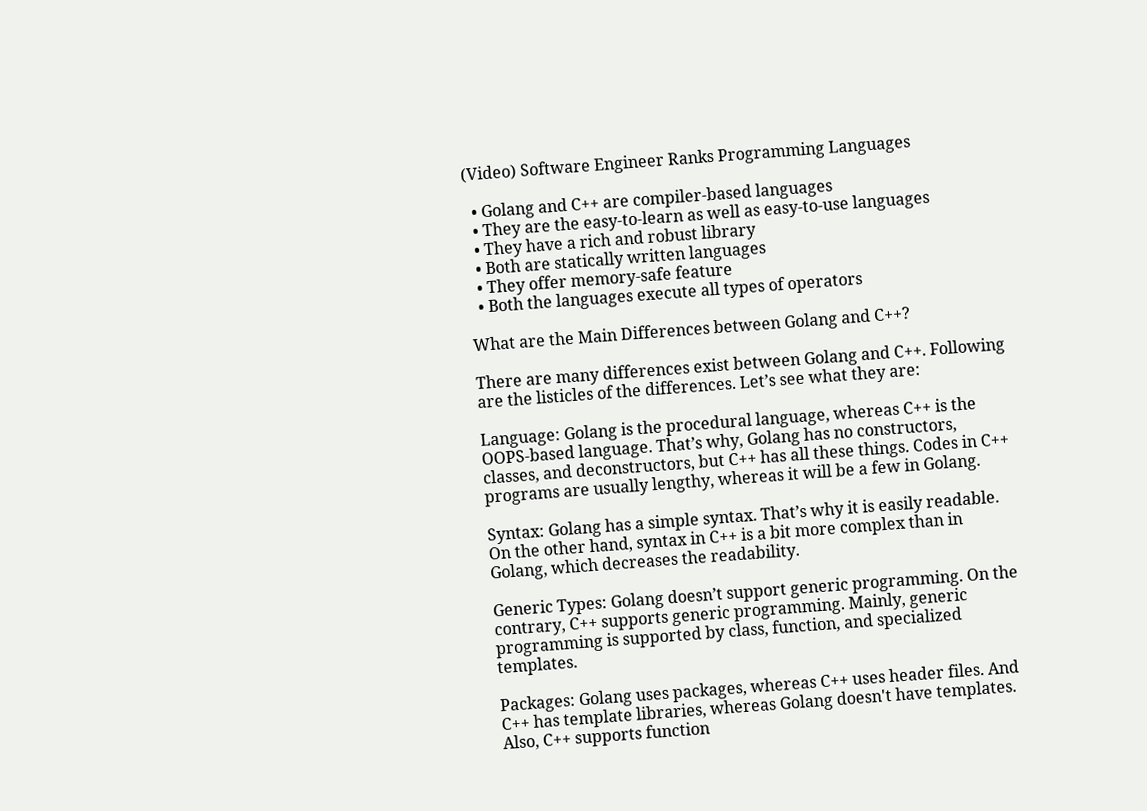(Video) Software Engineer Ranks Programming Languages

  • Golang and C++ are compiler-based languages
  • They are the easy-to-learn as well as easy-to-use languages
  • They have a rich and robust library
  • Both are statically written languages
  • They offer memory-safe feature
  • Both the languages execute all types of operators

What are the Main Differences between Golang and C++?

There are many differences exist between Golang and C++. Following are the listicles of the differences. Let’s see what they are:

Language: Golang is the procedural language, whereas C++ is the OOPS-based language. That’s why, Golang has no constructors, classes, and deconstructors, but C++ has all these things. Codes in C++ programs are usually lengthy, whereas it will be a few in Golang.

Syntax: Golang has a simple syntax. That’s why it is easily readable. On the other hand, syntax in C++ is a bit more complex than in Golang, which decreases the readability.

Generic Types: Golang doesn’t support generic programming. On the contrary, C++ supports generic programming. Mainly, generic programming is supported by class, function, and specialized templates.

Packages: Golang uses packages, whereas C++ uses header files. And C++ has template libraries, whereas Golang doesn't have templates. Also, C++ supports function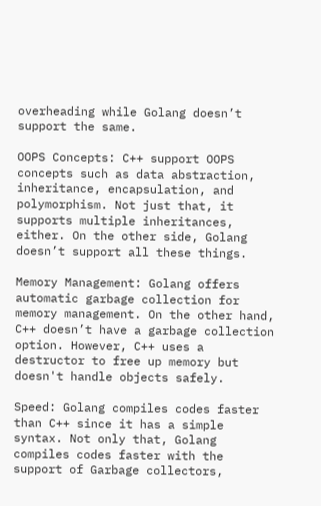overheading while Golang doesn’t support the same.

OOPS Concepts: C++ support OOPS concepts such as data abstraction, inheritance, encapsulation, and polymorphism. Not just that, it supports multiple inheritances, either. On the other side, Golang doesn’t support all these things.

Memory Management: Golang offers automatic garbage collection for memory management. On the other hand, C++ doesn’t have a garbage collection option. However, C++ uses a destructor to free up memory but doesn't handle objects safely.

Speed: Golang compiles codes faster than C++ since it has a simple syntax. Not only that, Golang compiles codes faster with the support of Garbage collectors,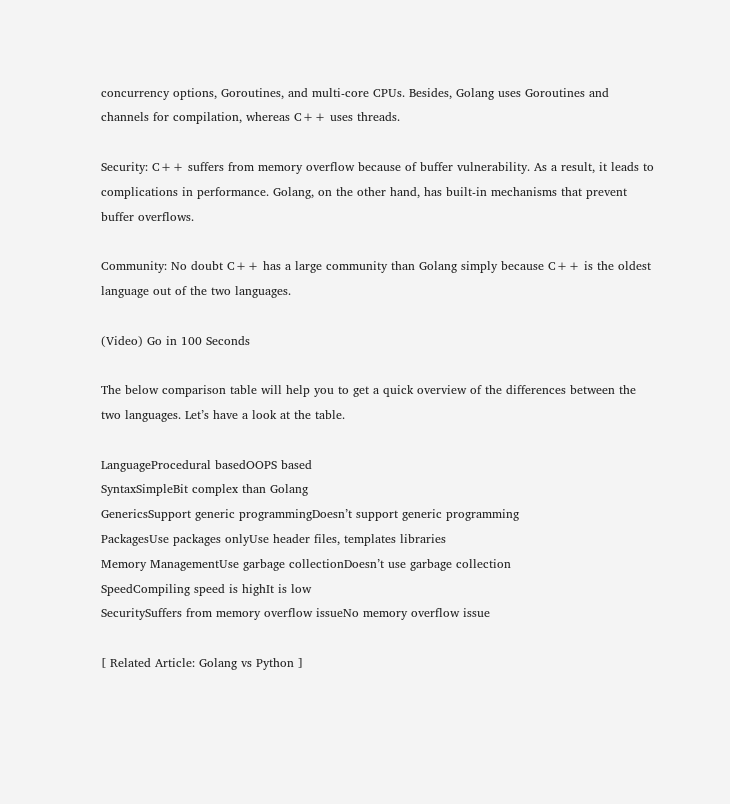concurrency options, Goroutines, and multi-core CPUs. Besides, Golang uses Goroutines and channels for compilation, whereas C++ uses threads.

Security: C++ suffers from memory overflow because of buffer vulnerability. As a result, it leads to complications in performance. Golang, on the other hand, has built-in mechanisms that prevent buffer overflows.

Community: No doubt C++ has a large community than Golang simply because C++ is the oldest language out of the two languages.

(Video) Go in 100 Seconds

The below comparison table will help you to get a quick overview of the differences between the two languages. Let’s have a look at the table.

LanguageProcedural basedOOPS based
SyntaxSimpleBit complex than Golang
GenericsSupport generic programmingDoesn’t support generic programming
PackagesUse packages onlyUse header files, templates libraries
Memory ManagementUse garbage collectionDoesn’t use garbage collection
SpeedCompiling speed is highIt is low
SecuritySuffers from memory overflow issueNo memory overflow issue

[ Related Article: Golang vs Python ]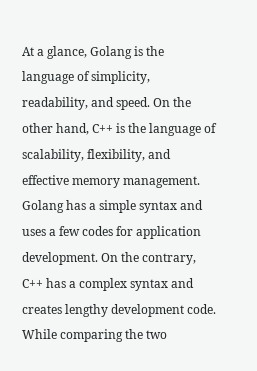At a glance, Golang is the language of simplicity, readability, and speed. On the other hand, C++ is the language of scalability, flexibility, and effective memory management. Golang has a simple syntax and uses a few codes for application development. On the contrary, C++ has a complex syntax and creates lengthy development code. While comparing the two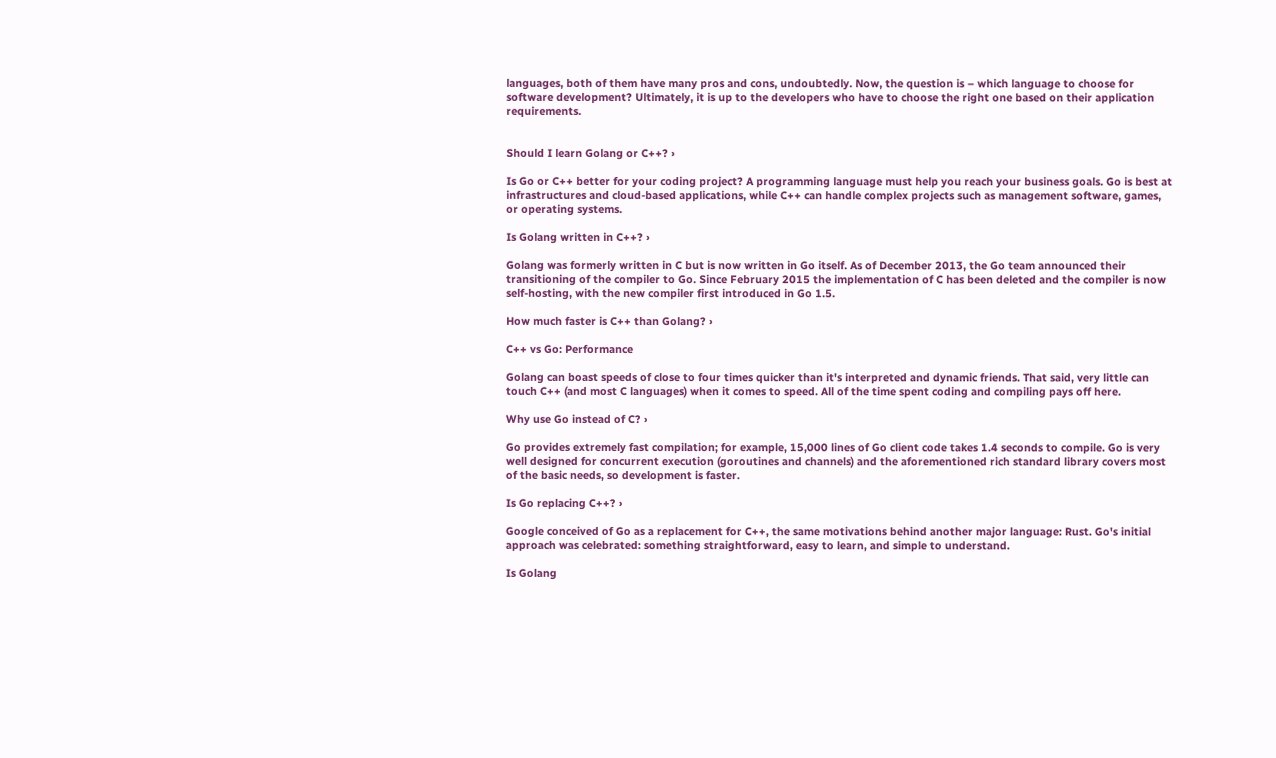languages, both of them have many pros and cons, undoubtedly. Now, the question is – which language to choose for software development? Ultimately, it is up to the developers who have to choose the right one based on their application requirements.


Should I learn Golang or C++? ›

Is Go or C++ better for your coding project? A programming language must help you reach your business goals. Go is best at infrastructures and cloud-based applications, while C++ can handle complex projects such as management software, games, or operating systems.

Is Golang written in C++? ›

Golang was formerly written in C but is now written in Go itself. As of December 2013, the Go team announced their transitioning of the compiler to Go. Since February 2015 the implementation of C has been deleted and the compiler is now self-hosting, with the new compiler first introduced in Go 1.5.

How much faster is C++ than Golang? ›

C++ vs Go: Performance

Golang can boast speeds of close to four times quicker than it's interpreted and dynamic friends. That said, very little can touch C++ (and most C languages) when it comes to speed. All of the time spent coding and compiling pays off here.

Why use Go instead of C? ›

Go provides extremely fast compilation; for example, 15,000 lines of Go client code takes 1.4 seconds to compile. Go is very well designed for concurrent execution (goroutines and channels) and the aforementioned rich standard library covers most of the basic needs, so development is faster.

Is Go replacing C++? ›

Google conceived of Go as a replacement for C++, the same motivations behind another major language: Rust. Go's initial approach was celebrated: something straightforward, easy to learn, and simple to understand.

Is Golang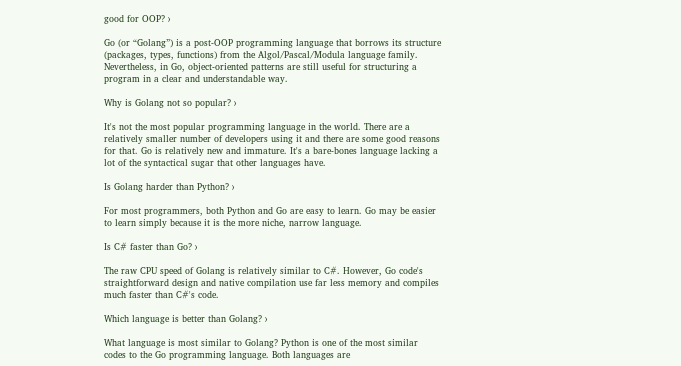good for OOP? ›

Go (or “Golang”) is a post-OOP programming language that borrows its structure (packages, types, functions) from the Algol/Pascal/Modula language family. Nevertheless, in Go, object-oriented patterns are still useful for structuring a program in a clear and understandable way.

Why is Golang not so popular? ›

It's not the most popular programming language in the world. There are a relatively smaller number of developers using it and there are some good reasons for that. Go is relatively new and immature. It's a bare-bones language lacking a lot of the syntactical sugar that other languages have.

Is Golang harder than Python? ›

For most programmers, both Python and Go are easy to learn. Go may be easier to learn simply because it is the more niche, narrow language.

Is C# faster than Go? ›

The raw CPU speed of Golang is relatively similar to C#. However, Go code's straightforward design and native compilation use far less memory and compiles much faster than C#'s code.

Which language is better than Golang? ›

What language is most similar to Golang? Python is one of the most similar codes to the Go programming language. Both languages are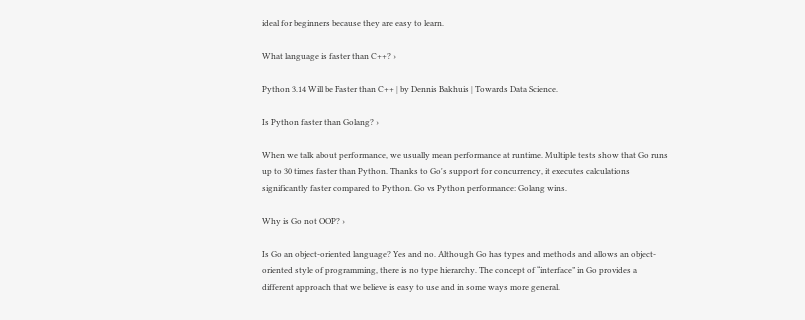ideal for beginners because they are easy to learn.

What language is faster than C++? ›

Python 3.14 Will be Faster than C++ | by Dennis Bakhuis | Towards Data Science.

Is Python faster than Golang? ›

When we talk about performance, we usually mean performance at runtime. Multiple tests show that Go runs up to 30 times faster than Python. Thanks to Go's support for concurrency, it executes calculations significantly faster compared to Python. Go vs Python performance: Golang wins.

Why is Go not OOP? ›

Is Go an object-oriented language? Yes and no. Although Go has types and methods and allows an object-oriented style of programming, there is no type hierarchy. The concept of “interface” in Go provides a different approach that we believe is easy to use and in some ways more general.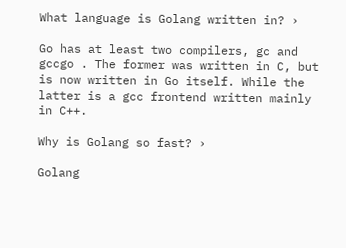What language is Golang written in? ›

Go has at least two compilers, gc and gccgo . The former was written in C, but is now written in Go itself. While the latter is a gcc frontend written mainly in C++.

Why is Golang so fast? ›

Golang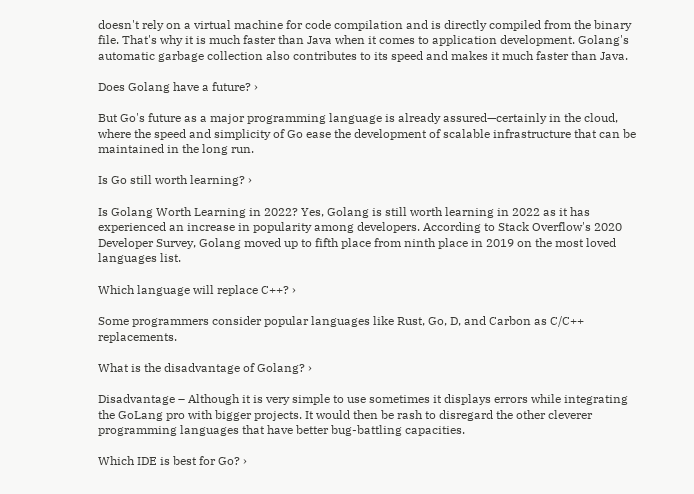doesn't rely on a virtual machine for code compilation and is directly compiled from the binary file. That's why it is much faster than Java when it comes to application development. Golang's automatic garbage collection also contributes to its speed and makes it much faster than Java.

Does Golang have a future? ›

But Go's future as a major programming language is already assured—certainly in the cloud, where the speed and simplicity of Go ease the development of scalable infrastructure that can be maintained in the long run.

Is Go still worth learning? ›

Is Golang Worth Learning in 2022? Yes, Golang is still worth learning in 2022 as it has experienced an increase in popularity among developers. According to Stack Overflow's 2020 Developer Survey, Golang moved up to fifth place from ninth place in 2019 on the most loved languages list.

Which language will replace C++? ›

Some programmers consider popular languages like Rust, Go, D, and Carbon as C/C++ replacements.

What is the disadvantage of Golang? ›

Disadvantage – Although it is very simple to use sometimes it displays errors while integrating the GoLang pro with bigger projects. It would then be rash to disregard the other cleverer programming languages that have better bug-battling capacities.

Which IDE is best for Go? ›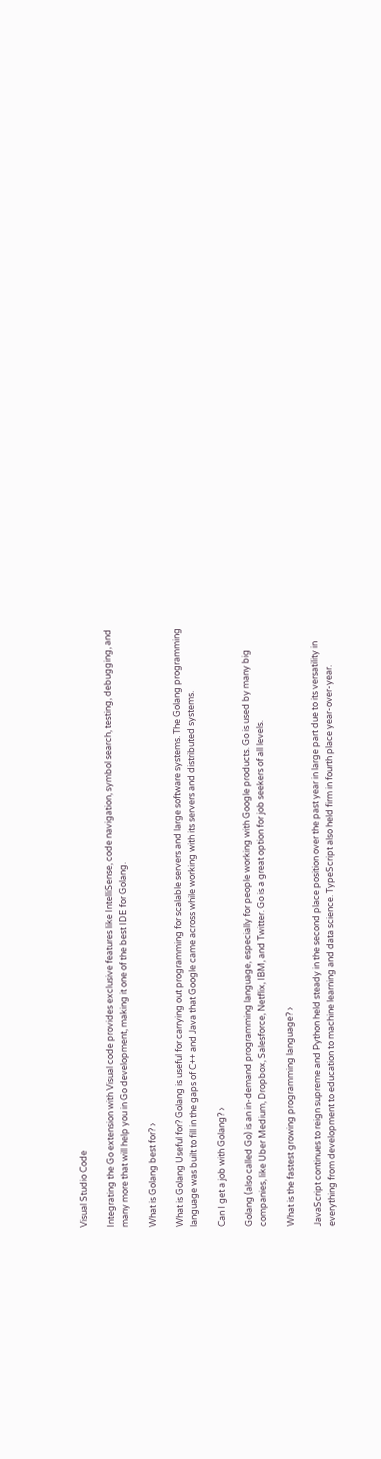Visual Studio Code

Integrating the Go extension with Visual code provides exclusive features like IntelliSense, code navigation, symbol search, testing, debugging, and many more that will help you in Go development, making it one of the best IDE for Golang.

What is Golang best for? ›

What is Golang Useful for? Golang is useful for carrying out programming for scalable servers and large software systems. The Golang programming language was built to fill in the gaps of C++ and Java that Google came across while working with its servers and distributed systems.

Can I get a job with Golang? ›

Golang (also called Go) is an in-demand programming language, especially for people working with Google products. Go is used by many big companies, like Uber Medium, Dropbox, Salesforce, Netflix, IBM, and Twitter. Go is a great option for job seekers of all levels.

What is the fastest growing programming language? ›

JavaScript continues to reign supreme and Python held steady in the second place position over the past year in large part due to its versatility in everything from development to education to machine learning and data science. TypeScript also held firm in fourth place year-over-year.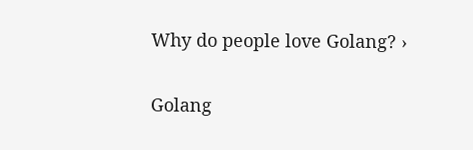Why do people love Golang? ›

Golang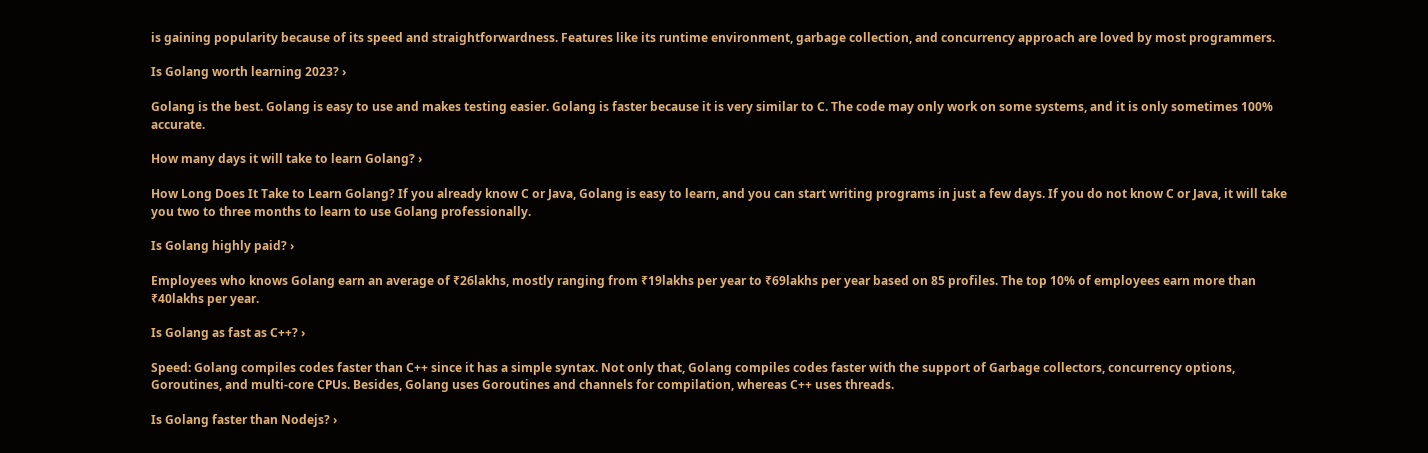is gaining popularity because of its speed and straightforwardness. Features like its runtime environment, garbage collection, and concurrency approach are loved by most programmers.

Is Golang worth learning 2023? ›

Golang is the best. Golang is easy to use and makes testing easier. Golang is faster because it is very similar to C. The code may only work on some systems, and it is only sometimes 100% accurate.

How many days it will take to learn Golang? ›

How Long Does It Take to Learn Golang? If you already know C or Java, Golang is easy to learn, and you can start writing programs in just a few days. If you do not know C or Java, it will take you two to three months to learn to use Golang professionally.

Is Golang highly paid? ›

Employees who knows Golang earn an average of ₹26lakhs, mostly ranging from ₹19lakhs per year to ₹69lakhs per year based on 85 profiles. The top 10% of employees earn more than ₹40lakhs per year.

Is Golang as fast as C++? ›

Speed: Golang compiles codes faster than C++ since it has a simple syntax. Not only that, Golang compiles codes faster with the support of Garbage collectors, concurrency options, Goroutines, and multi-core CPUs. Besides, Golang uses Goroutines and channels for compilation, whereas C++ uses threads.

Is Golang faster than Nodejs? ›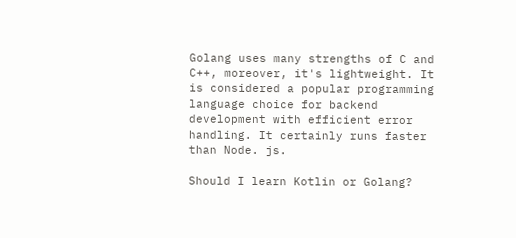Golang uses many strengths of C and C++, moreover, it's lightweight. It is considered a popular programming language choice for backend development with efficient error handling. It certainly runs faster than Node. js.

Should I learn Kotlin or Golang?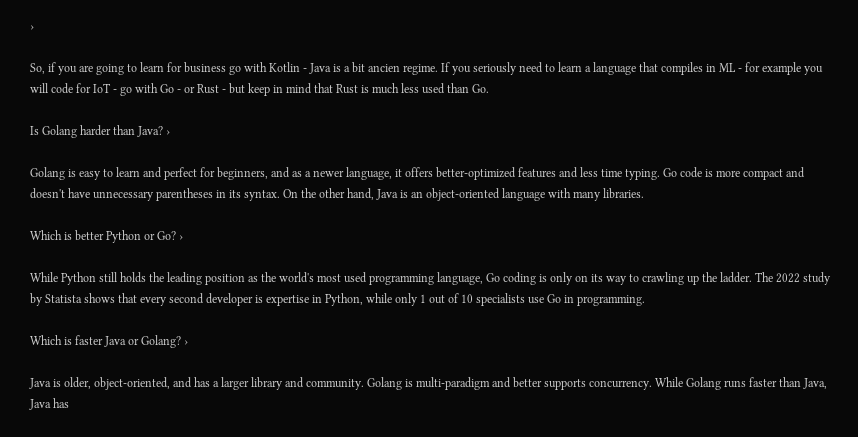›

So, if you are going to learn for business go with Kotlin - Java is a bit ancien regime. If you seriously need to learn a language that compiles in ML - for example you will code for IoT - go with Go - or Rust - but keep in mind that Rust is much less used than Go.

Is Golang harder than Java? ›

Golang is easy to learn and perfect for beginners, and as a newer language, it offers better-optimized features and less time typing. Go code is more compact and doesn't have unnecessary parentheses in its syntax. On the other hand, Java is an object-oriented language with many libraries.

Which is better Python or Go? ›

While Python still holds the leading position as the world's most used programming language, Go coding is only on its way to crawling up the ladder. The 2022 study by Statista shows that every second developer is expertise in Python, while only 1 out of 10 specialists use Go in programming.

Which is faster Java or Golang? ›

Java is older, object-oriented, and has a larger library and community. Golang is multi-paradigm and better supports concurrency. While Golang runs faster than Java, Java has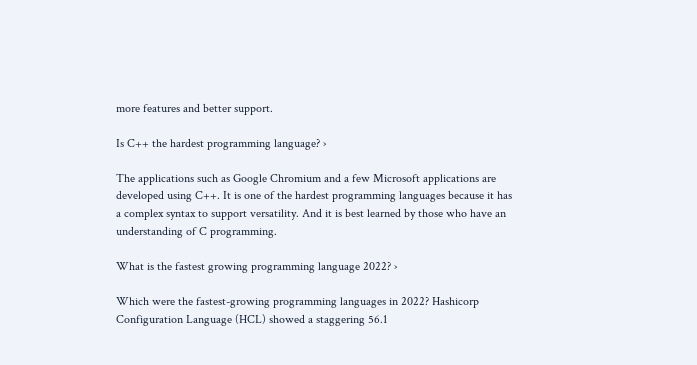more features and better support.

Is C++ the hardest programming language? ›

The applications such as Google Chromium and a few Microsoft applications are developed using C++. It is one of the hardest programming languages because it has a complex syntax to support versatility. And it is best learned by those who have an understanding of C programming.

What is the fastest growing programming language 2022? ›

Which were the fastest-growing programming languages in 2022? Hashicorp Configuration Language (HCL) showed a staggering 56.1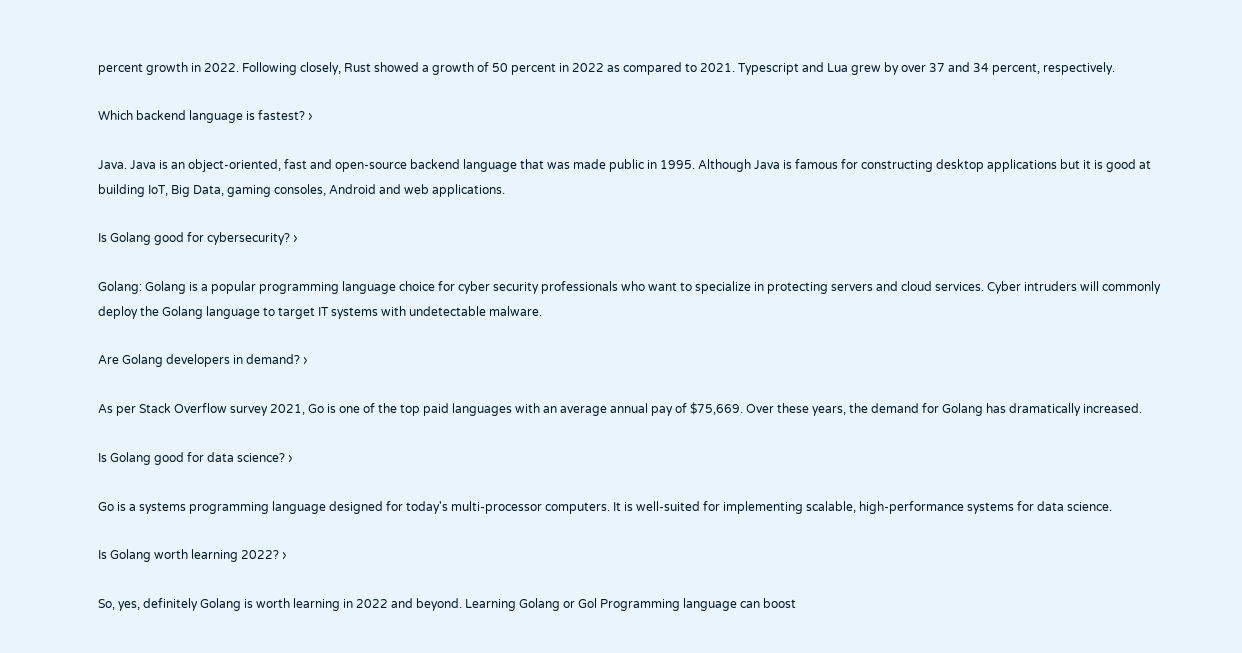percent growth in 2022. Following closely, Rust showed a growth of 50 percent in 2022 as compared to 2021. Typescript and Lua grew by over 37 and 34 percent, respectively.

Which backend language is fastest? ›

Java. Java is an object-oriented, fast and open-source backend language that was made public in 1995. Although Java is famous for constructing desktop applications but it is good at building IoT, Big Data, gaming consoles, Android and web applications.

Is Golang good for cybersecurity? ›

Golang: Golang is a popular programming language choice for cyber security professionals who want to specialize in protecting servers and cloud services. Cyber intruders will commonly deploy the Golang language to target IT systems with undetectable malware.

Are Golang developers in demand? ›

As per Stack Overflow survey 2021, Go is one of the top paid languages with an average annual pay of $75,669. Over these years, the demand for Golang has dramatically increased.

Is Golang good for data science? ›

Go is a systems programming language designed for today's multi-processor computers. It is well-suited for implementing scalable, high-performance systems for data science.

Is Golang worth learning 2022? ›

So, yes, definitely Golang is worth learning in 2022 and beyond. Learning Golang or Gol Programming language can boost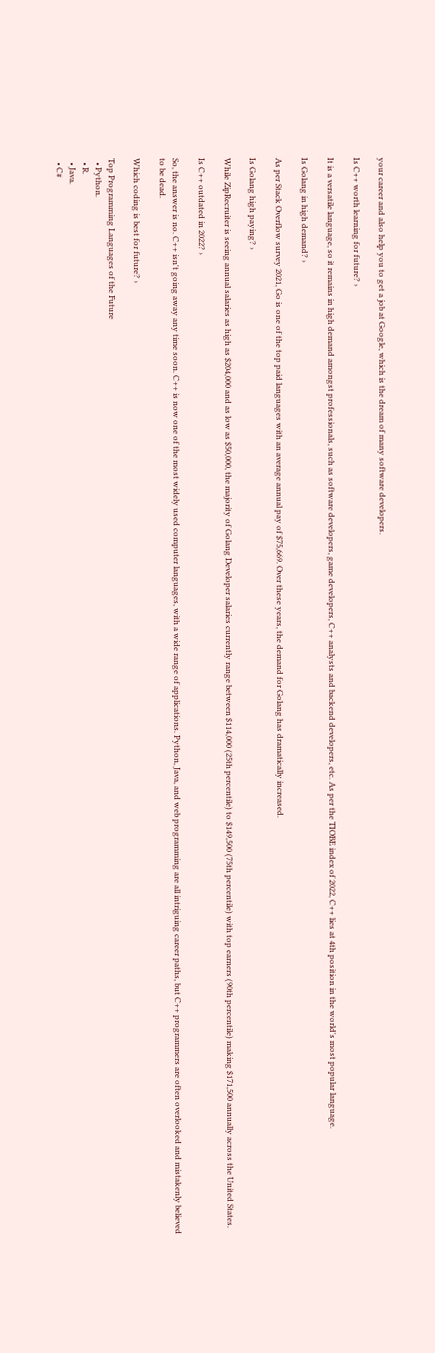your career and also help you to get a job at Google, which is the dream of many software developers.

Is C++ worth learning for future? ›

It is a versatile language, so it remains in high demand amongst professionals, such as software developers, game developers, C++ analysts and backend developers, etc. As per the TIOBE index of 2022, C++ lies at 4th position in the world's most popular language.

Is Golang in high demand? ›

As per Stack Overflow survey 2021, Go is one of the top paid languages with an average annual pay of $75,669. Over these years, the demand for Golang has dramatically increased.

Is Golang high paying? ›

While ZipRecruiter is seeing annual salaries as high as $204,000 and as low as $50,000, the majority of Golang Developer salaries currently range between $114,000 (25th percentile) to $149,500 (75th percentile) with top earners (90th percentile) making $171,500 annually across the United States.

Is C++ outdated in 2022? ›

So, the answer is no. C++ isn't going away any time soon. C++ is now one of the most widely used computer languages, with a wide range of applications. Python, Java, and web programming are all intriguing career paths, but C++ programmers are often overlooked and mistakenly believed to be dead.

Which coding is best for future? ›

Top Programming Languages of the Future
  • Python.
  • R.
  • Java.
  • C#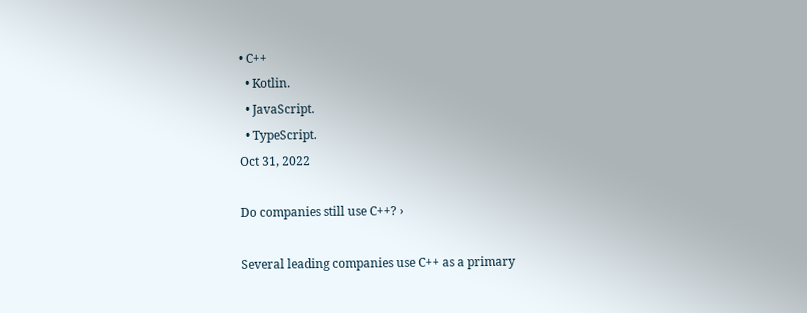• C++
  • Kotlin.
  • JavaScript.
  • TypeScript.
Oct 31, 2022

Do companies still use C++? ›

Several leading companies use C++ as a primary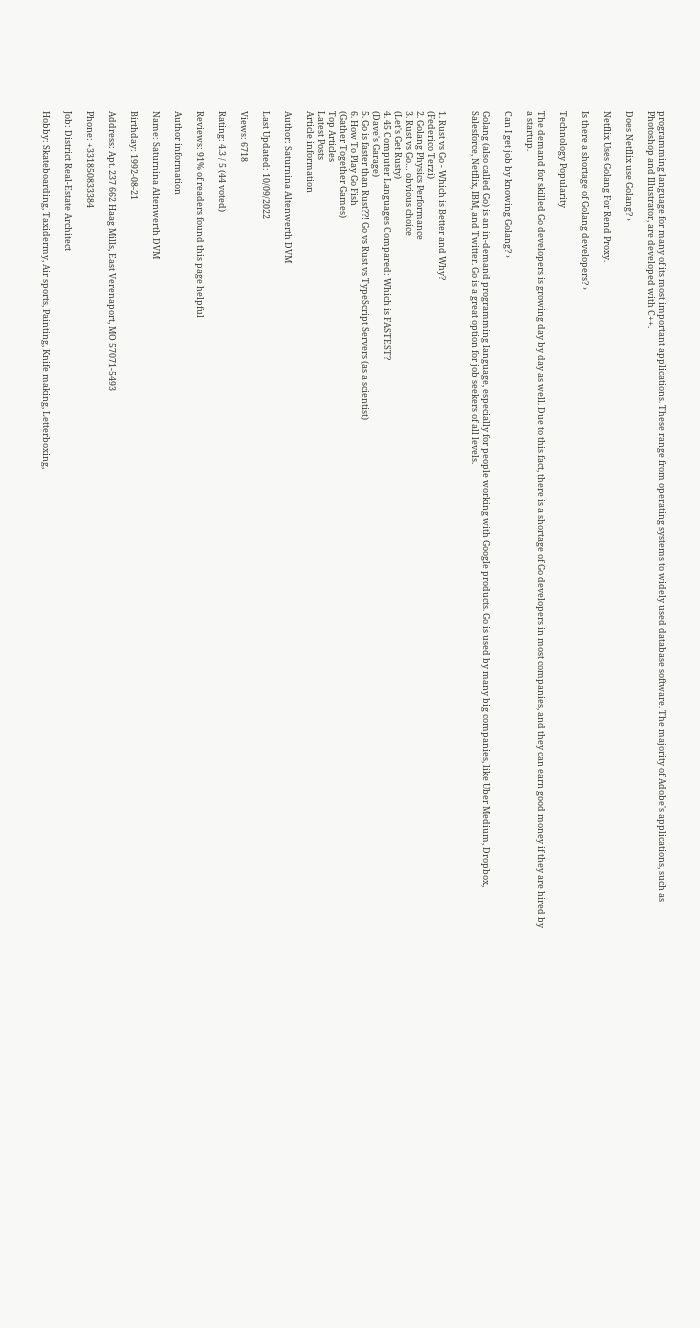programming language for many of its most important applications. These range from operating systems to widely used database software. The majority of Adobe's applications, such as Photoshop and Illustrator, are developed with C++.

Does Netflix use Golang? ›

Netflix Uses Golang For Rend Proxy.

Is there a shortage of Golang developers? ›

Technology Popularity

The demand for skilled Go developers is growing day by day as well. Due to this fact, there is a shortage of Go developers in most companies, and they can earn good money if they are hired by a startup.

Can I get job by knowing Golang? ›

Golang (also called Go) is an in-demand programming language, especially for people working with Google products. Go is used by many big companies, like Uber Medium, Dropbox, Salesforce, Netflix, IBM, and Twitter. Go is a great option for job seekers of all levels.


1. Rust vs Go - Which is Better and Why?
(Federico Terzi)
2. Golang Physics Performance
3. Rust vs Go… obvious choice
(Let's Get Rusty)
4. 45 Computer Languages Compared: Which is FASTEST?
(Dave's Garage)
5. Go is faster than Rust??! Go vs Rust vs TypeScript Servers (as a scientist)
6. How To Play Go Fish
(Gather Together Games)
Top Articles
Latest Posts
Article information

Author: Saturnina Altenwerth DVM

Last Updated: 10/09/2022

Views: 6718

Rating: 4.3 / 5 (44 voted)

Reviews: 91% of readers found this page helpful

Author information

Name: Saturnina Altenwerth DVM

Birthday: 1992-08-21

Address: Apt. 237 662 Haag Mills, East Verenaport, MO 57071-5493

Phone: +331850833384

Job: District Real-Estate Architect

Hobby: Skateboarding, Taxidermy, Air sports, Painting, Knife making, Letterboxing,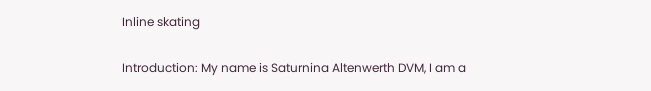Inline skating

Introduction: My name is Saturnina Altenwerth DVM, I am a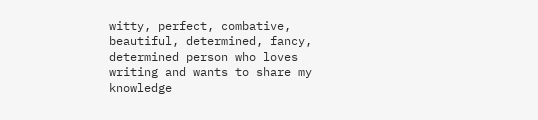witty, perfect, combative, beautiful, determined, fancy, determined person who loves writing and wants to share my knowledge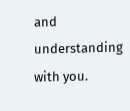and understanding with you.